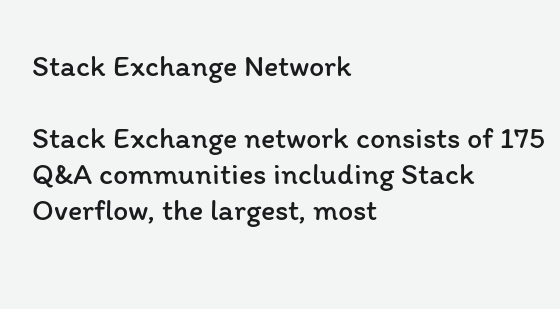Stack Exchange Network

Stack Exchange network consists of 175 Q&A communities including Stack Overflow, the largest, most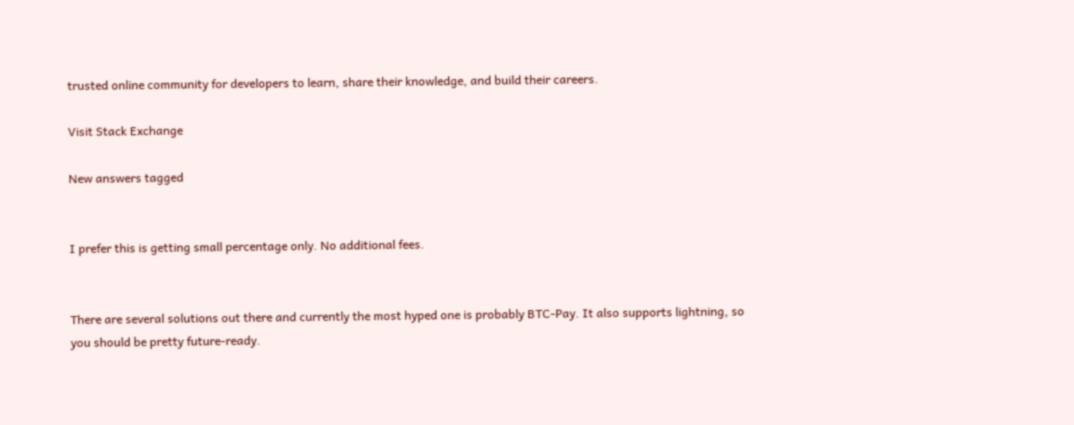trusted online community for developers to learn, share their knowledge, and build their careers.

Visit Stack Exchange

New answers tagged


I prefer this is getting small percentage only. No additional fees.


There are several solutions out there and currently the most hyped one is probably BTC-Pay. It also supports lightning, so you should be pretty future-ready.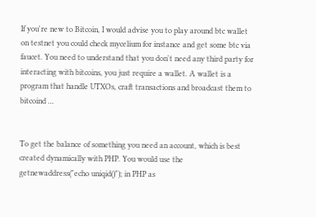If you're new to Bitcoin, I would advise you to play around btc wallet on testnet you could check mycelium for instance and get some btc via faucet. You need to understand that you don't need any third party for interacting with bitcoins, you just require a wallet. A wallet is a program that handle UTXOs, craft transactions and broadcast them to bitcoind ...


To get the balance of something you need an account, which is best created dynamically with PHP. You would use the getnewaddress("echo uniqid()"); in PHP as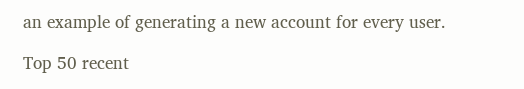an example of generating a new account for every user.

Top 50 recent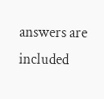answers are included